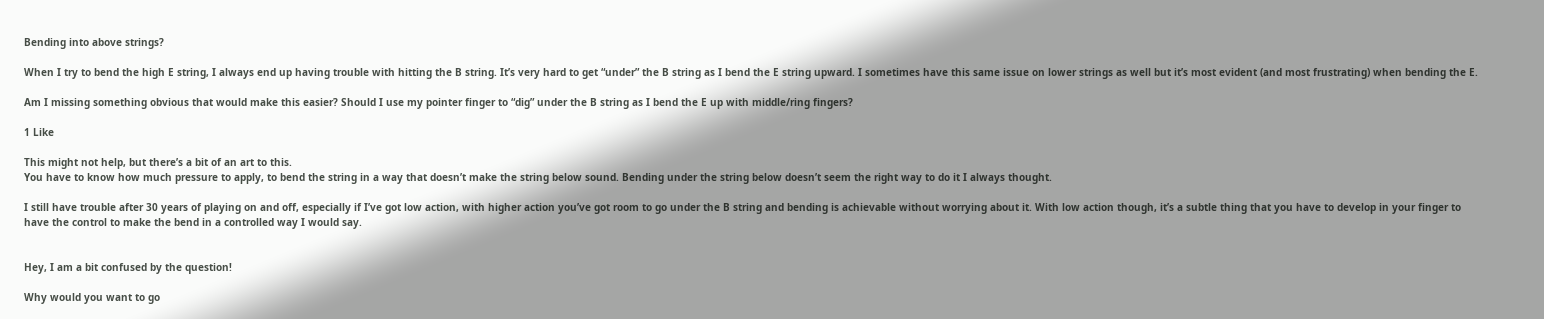Bending into above strings?

When I try to bend the high E string, I always end up having trouble with hitting the B string. It’s very hard to get “under” the B string as I bend the E string upward. I sometimes have this same issue on lower strings as well but it’s most evident (and most frustrating) when bending the E.

Am I missing something obvious that would make this easier? Should I use my pointer finger to “dig” under the B string as I bend the E up with middle/ring fingers?

1 Like

This might not help, but there’s a bit of an art to this.
You have to know how much pressure to apply, to bend the string in a way that doesn’t make the string below sound. Bending under the string below doesn’t seem the right way to do it I always thought.

I still have trouble after 30 years of playing on and off, especially if I’ve got low action, with higher action you’ve got room to go under the B string and bending is achievable without worrying about it. With low action though, it’s a subtle thing that you have to develop in your finger to have the control to make the bend in a controlled way I would say.


Hey, I am a bit confused by the question!

Why would you want to go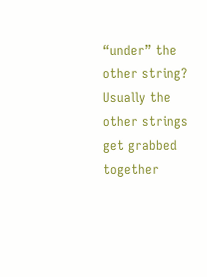“under” the other string? Usually the other strings get grabbed together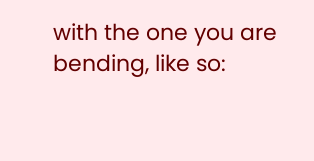with the one you are bending, like so: